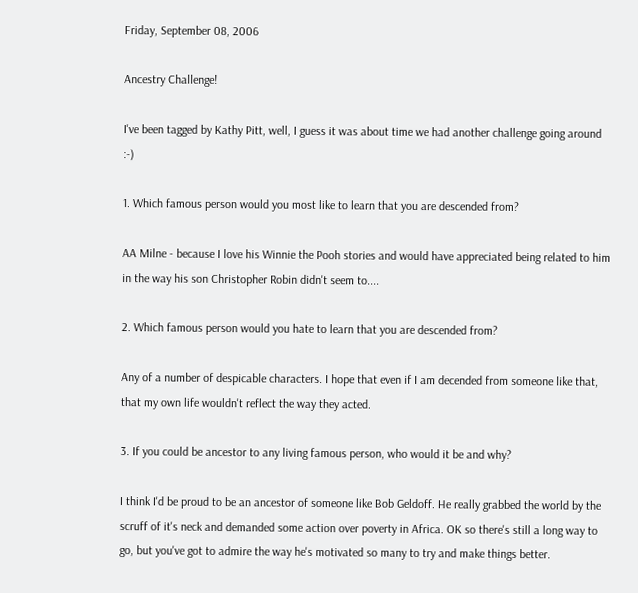Friday, September 08, 2006

Ancestry Challenge!

I've been tagged by Kathy Pitt, well, I guess it was about time we had another challenge going around :-)

1. Which famous person would you most like to learn that you are descended from?

AA Milne - because I love his Winnie the Pooh stories and would have appreciated being related to him in the way his son Christopher Robin didn't seem to....

2. Which famous person would you hate to learn that you are descended from?

Any of a number of despicable characters. I hope that even if I am decended from someone like that, that my own life wouldn't reflect the way they acted.

3. If you could be ancestor to any living famous person, who would it be and why?

I think I'd be proud to be an ancestor of someone like Bob Geldoff. He really grabbed the world by the scruff of it's neck and demanded some action over poverty in Africa. OK so there's still a long way to go, but you've got to admire the way he's motivated so many to try and make things better.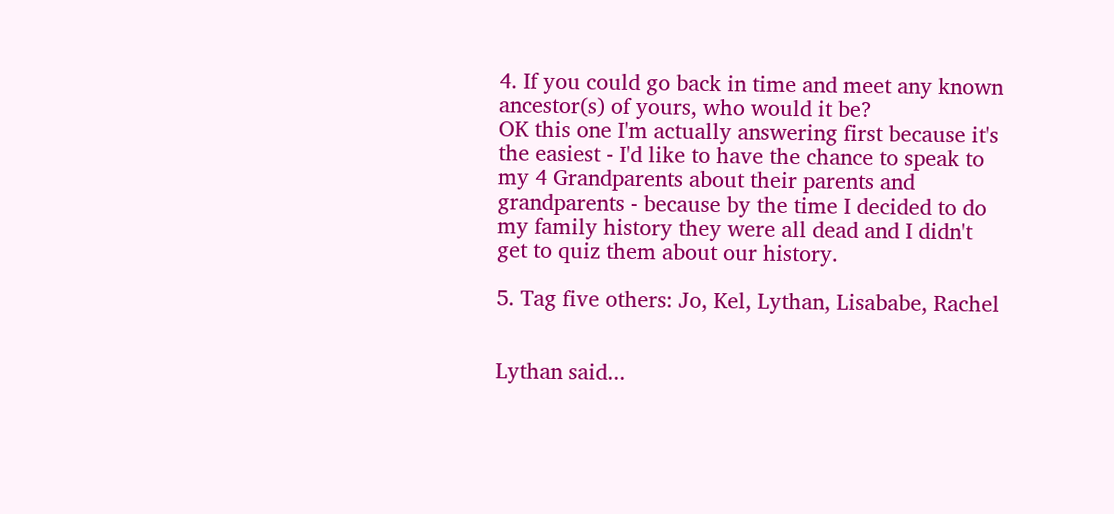4. If you could go back in time and meet any known ancestor(s) of yours, who would it be?
OK this one I'm actually answering first because it's the easiest - I'd like to have the chance to speak to my 4 Grandparents about their parents and grandparents - because by the time I decided to do my family history they were all dead and I didn't get to quiz them about our history.

5. Tag five others: Jo, Kel, Lythan, Lisababe, Rachel


Lythan said...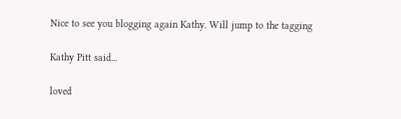Nice to see you blogging again Kathy. Will jump to the tagging

Kathy Pitt said...

loved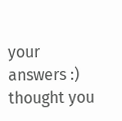your answers :) thought you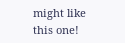might like this one!